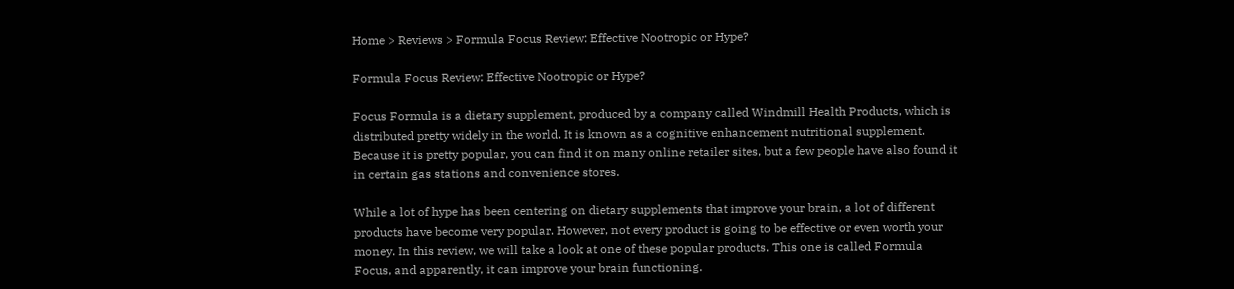Home > Reviews > Formula Focus Review: Effective Nootropic or Hype?

Formula Focus Review: Effective Nootropic or Hype?

Focus Formula is a dietary supplement, produced by a company called Windmill Health Products, which is distributed pretty widely in the world. It is known as a cognitive enhancement nutritional supplement. Because it is pretty popular, you can find it on many online retailer sites, but a few people have also found it in certain gas stations and convenience stores.

While a lot of hype has been centering on dietary supplements that improve your brain, a lot of different products have become very popular. However, not every product is going to be effective or even worth your money. In this review, we will take a look at one of these popular products. This one is called Formula Focus, and apparently, it can improve your brain functioning.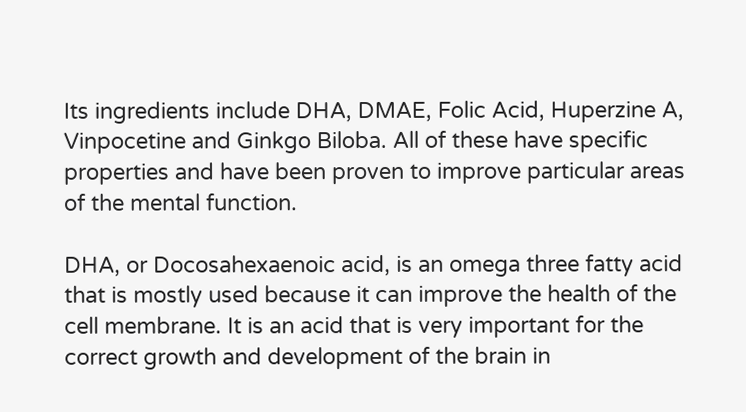Its ingredients include DHA, DMAE, Folic Acid, Huperzine A, Vinpocetine and Ginkgo Biloba. All of these have specific properties and have been proven to improve particular areas of the mental function.

DHA, or Docosahexaenoic acid, is an omega three fatty acid that is mostly used because it can improve the health of the cell membrane. It is an acid that is very important for the correct growth and development of the brain in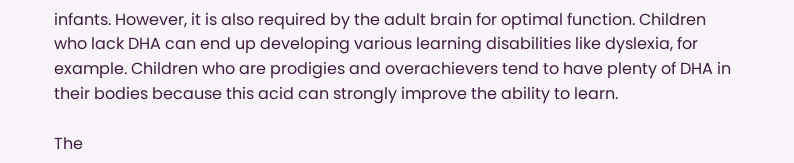infants. However, it is also required by the adult brain for optimal function. Children who lack DHA can end up developing various learning disabilities like dyslexia, for example. Children who are prodigies and overachievers tend to have plenty of DHA in their bodies because this acid can strongly improve the ability to learn.

The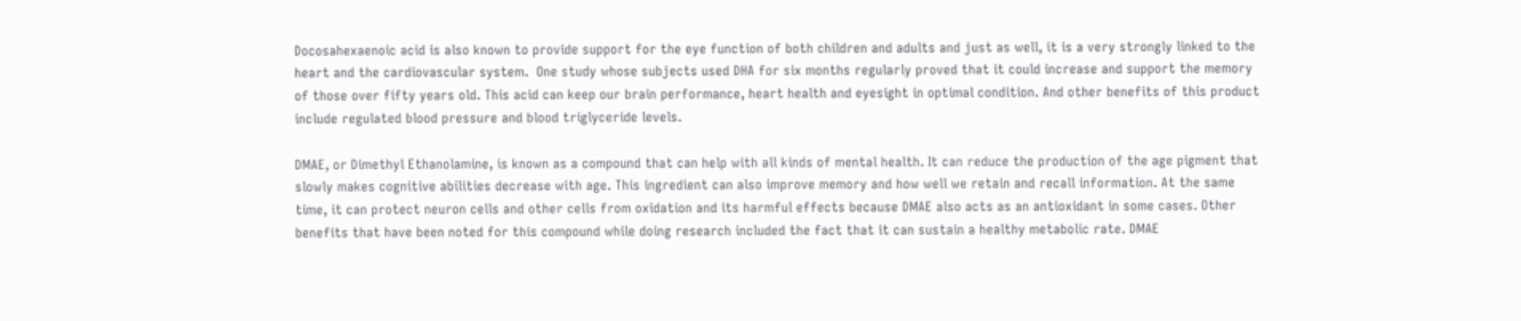Docosahexaenoic acid is also known to provide support for the eye function of both children and adults and just as well, it is a very strongly linked to the heart and the cardiovascular system.  One study whose subjects used DHA for six months regularly proved that it could increase and support the memory of those over fifty years old. This acid can keep our brain performance, heart health and eyesight in optimal condition. And other benefits of this product include regulated blood pressure and blood triglyceride levels.

DMAE, or Dimethyl Ethanolamine, is known as a compound that can help with all kinds of mental health. It can reduce the production of the age pigment that slowly makes cognitive abilities decrease with age. This ingredient can also improve memory and how well we retain and recall information. At the same time, it can protect neuron cells and other cells from oxidation and its harmful effects because DMAE also acts as an antioxidant in some cases. Other benefits that have been noted for this compound while doing research included the fact that it can sustain a healthy metabolic rate. DMAE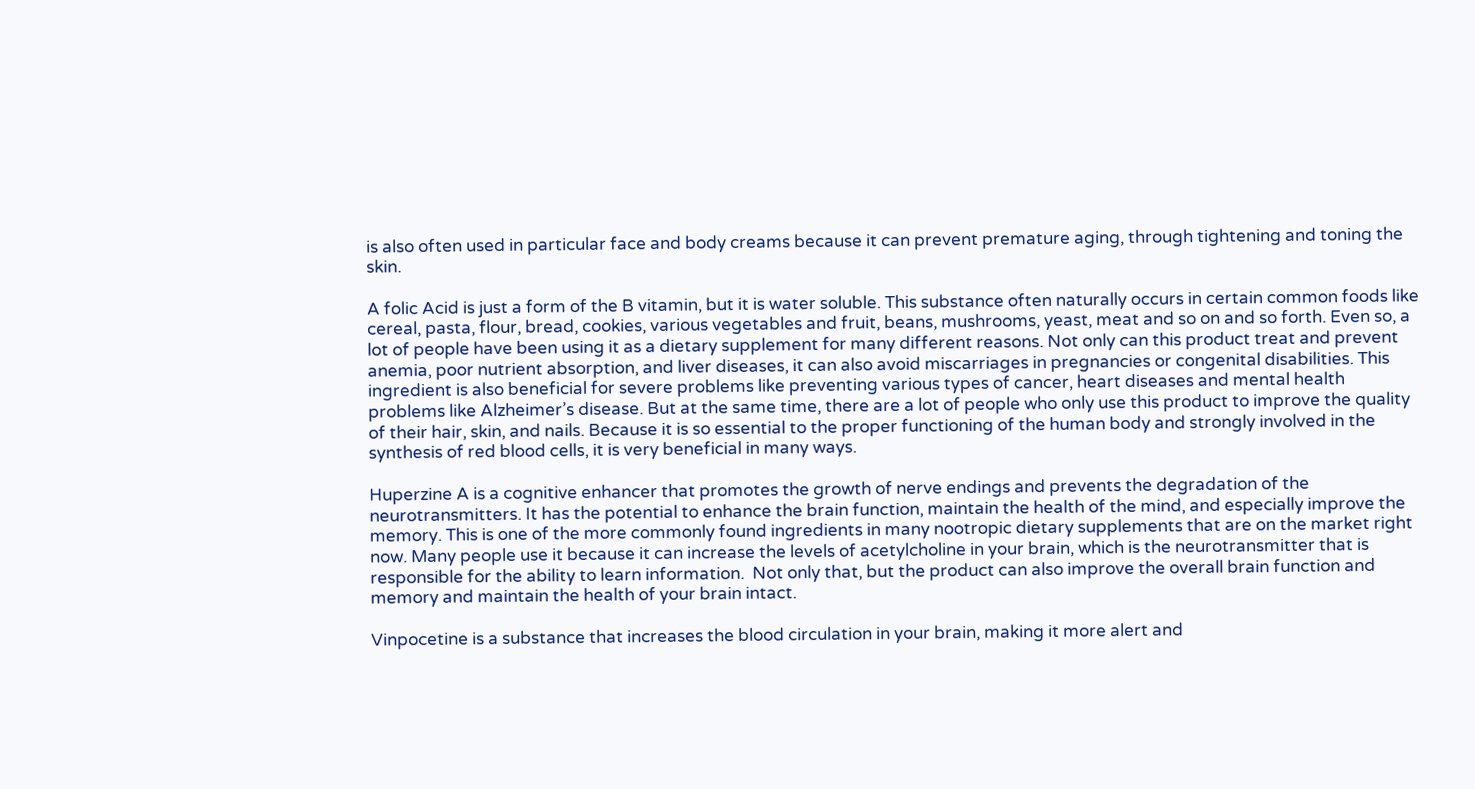is also often used in particular face and body creams because it can prevent premature aging, through tightening and toning the skin.

A folic Acid is just a form of the B vitamin, but it is water soluble. This substance often naturally occurs in certain common foods like cereal, pasta, flour, bread, cookies, various vegetables and fruit, beans, mushrooms, yeast, meat and so on and so forth. Even so, a lot of people have been using it as a dietary supplement for many different reasons. Not only can this product treat and prevent anemia, poor nutrient absorption, and liver diseases, it can also avoid miscarriages in pregnancies or congenital disabilities. This ingredient is also beneficial for severe problems like preventing various types of cancer, heart diseases and mental health problems like Alzheimer’s disease. But at the same time, there are a lot of people who only use this product to improve the quality of their hair, skin, and nails. Because it is so essential to the proper functioning of the human body and strongly involved in the synthesis of red blood cells, it is very beneficial in many ways.

Huperzine A is a cognitive enhancer that promotes the growth of nerve endings and prevents the degradation of the neurotransmitters. It has the potential to enhance the brain function, maintain the health of the mind, and especially improve the memory. This is one of the more commonly found ingredients in many nootropic dietary supplements that are on the market right now. Many people use it because it can increase the levels of acetylcholine in your brain, which is the neurotransmitter that is responsible for the ability to learn information.  Not only that, but the product can also improve the overall brain function and memory and maintain the health of your brain intact.

Vinpocetine is a substance that increases the blood circulation in your brain, making it more alert and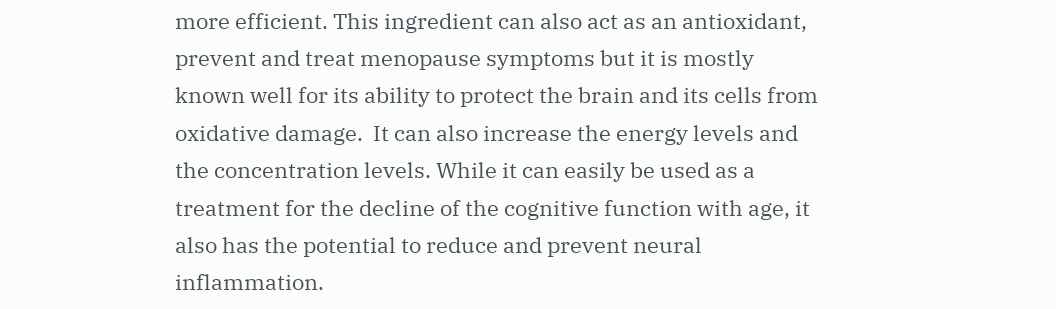more efficient. This ingredient can also act as an antioxidant, prevent and treat menopause symptoms but it is mostly known well for its ability to protect the brain and its cells from oxidative damage.  It can also increase the energy levels and the concentration levels. While it can easily be used as a treatment for the decline of the cognitive function with age, it also has the potential to reduce and prevent neural inflammation.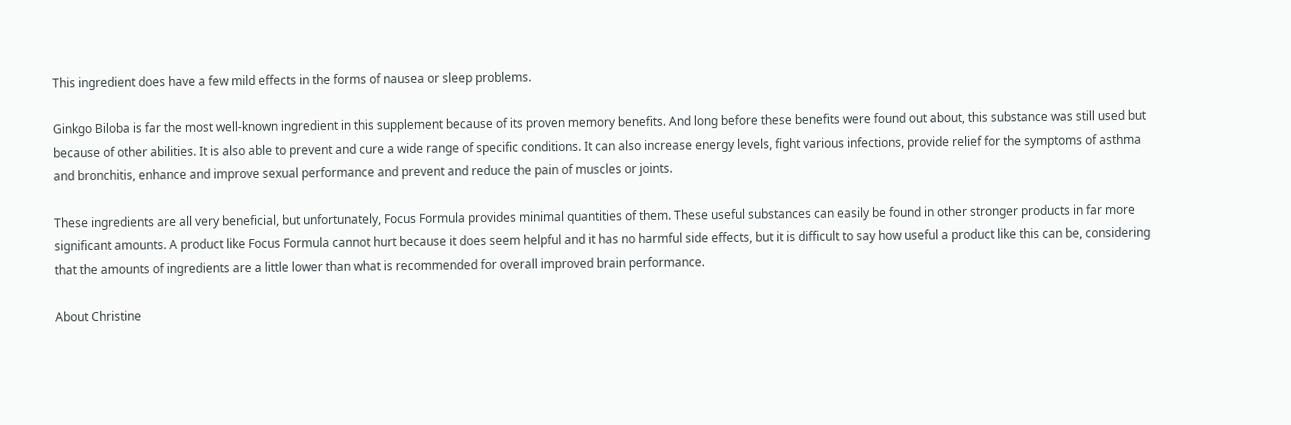This ingredient does have a few mild effects in the forms of nausea or sleep problems.

Ginkgo Biloba is far the most well-known ingredient in this supplement because of its proven memory benefits. And long before these benefits were found out about, this substance was still used but because of other abilities. It is also able to prevent and cure a wide range of specific conditions. It can also increase energy levels, fight various infections, provide relief for the symptoms of asthma and bronchitis, enhance and improve sexual performance and prevent and reduce the pain of muscles or joints.

These ingredients are all very beneficial, but unfortunately, Focus Formula provides minimal quantities of them. These useful substances can easily be found in other stronger products in far more significant amounts. A product like Focus Formula cannot hurt because it does seem helpful and it has no harmful side effects, but it is difficult to say how useful a product like this can be, considering that the amounts of ingredients are a little lower than what is recommended for overall improved brain performance.

About Christine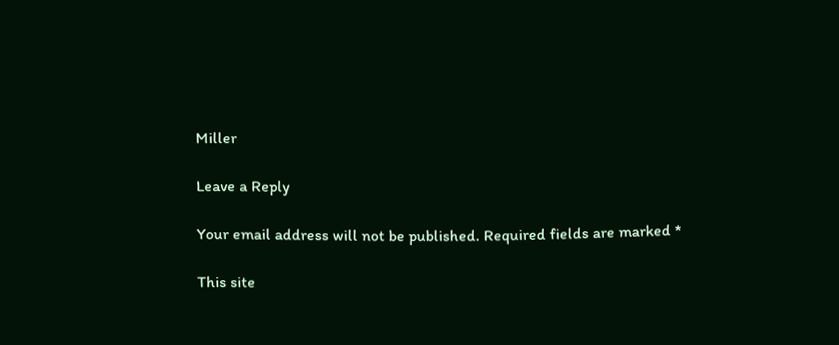Miller

Leave a Reply

Your email address will not be published. Required fields are marked *

This site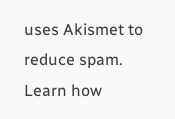uses Akismet to reduce spam. Learn how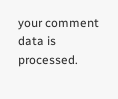your comment data is processed.